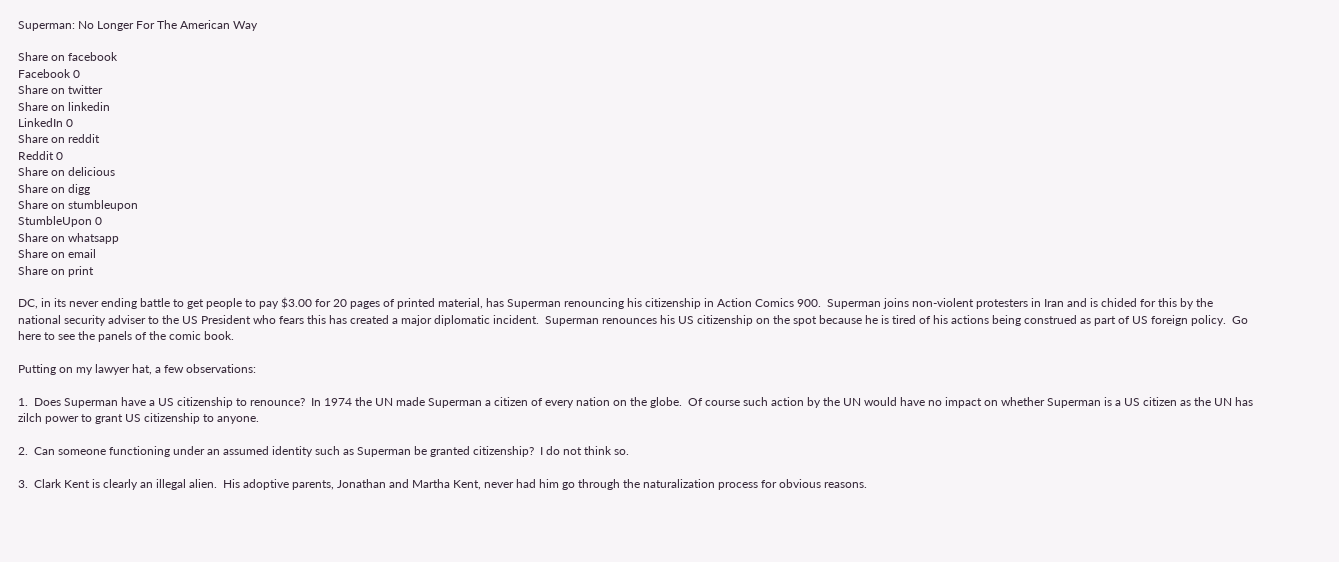Superman: No Longer For The American Way

Share on facebook
Facebook 0
Share on twitter
Share on linkedin
LinkedIn 0
Share on reddit
Reddit 0
Share on delicious
Share on digg
Share on stumbleupon
StumbleUpon 0
Share on whatsapp
Share on email
Share on print

DC, in its never ending battle to get people to pay $3.00 for 20 pages of printed material, has Superman renouncing his citizenship in Action Comics 900.  Superman joins non-violent protesters in Iran and is chided for this by the national security adviser to the US President who fears this has created a major diplomatic incident.  Superman renounces his US citizenship on the spot because he is tired of his actions being construed as part of US foreign policy.  Go here to see the panels of the comic book.

Putting on my lawyer hat, a few observations:

1.  Does Superman have a US citizenship to renounce?  In 1974 the UN made Superman a citizen of every nation on the globe.  Of course such action by the UN would have no impact on whether Superman is a US citizen as the UN has zilch power to grant US citizenship to anyone.

2.  Can someone functioning under an assumed identity such as Superman be granted citizenship?  I do not think so.

3.  Clark Kent is clearly an illegal alien.  His adoptive parents, Jonathan and Martha Kent, never had him go through the naturalization process for obvious reasons.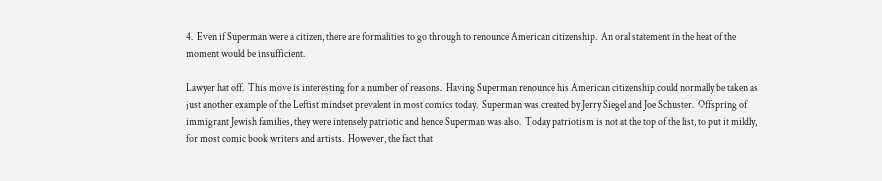4.  Even if Superman were a citizen, there are formalities to go through to renounce American citizenship.  An oral statement in the heat of the moment would be insufficient.

Lawyer hat off.  This move is interesting for a number of reasons.  Having Superman renounce his American citizenship could normally be taken as just another example of the Leftist mindset prevalent in most comics today.  Superman was created by Jerry Siegel and Joe Schuster.  Offspring of immigrant Jewish families, they were intensely patriotic and hence Superman was also.  Today patriotism is not at the top of the list, to put it mildly, for most comic book writers and artists.  However, the fact that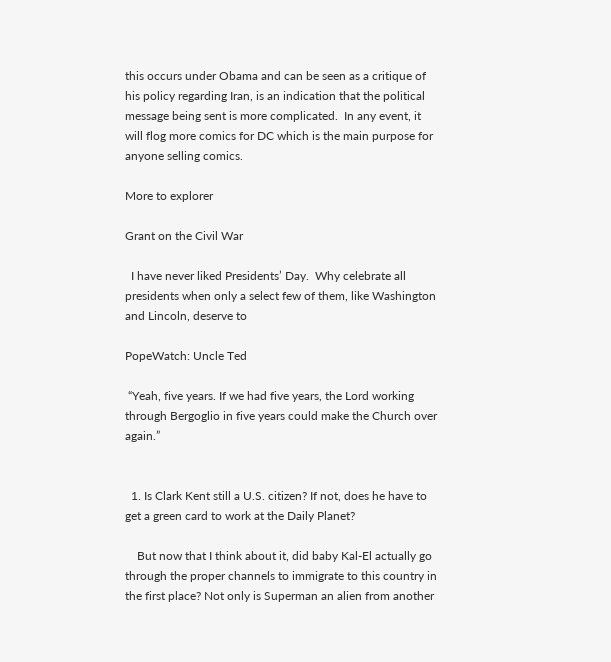this occurs under Obama and can be seen as a critique of his policy regarding Iran, is an indication that the political message being sent is more complicated.  In any event, it will flog more comics for DC which is the main purpose for anyone selling comics.

More to explorer

Grant on the Civil War

  I have never liked Presidents’ Day.  Why celebrate all presidents when only a select few of them, like Washington and Lincoln, deserve to

PopeWatch: Uncle Ted

 “Yeah, five years. If we had five years, the Lord working through Bergoglio in five years could make the Church over again.”


  1. Is Clark Kent still a U.S. citizen? If not, does he have to get a green card to work at the Daily Planet?

    But now that I think about it, did baby Kal-El actually go through the proper channels to immigrate to this country in the first place? Not only is Superman an alien from another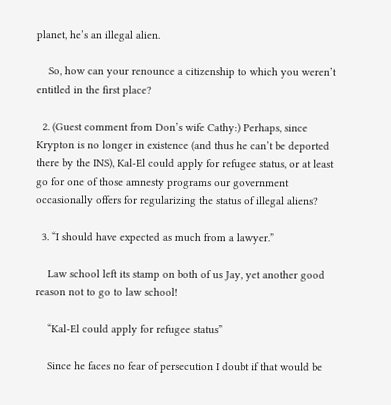planet, he’s an illegal alien.

    So, how can your renounce a citizenship to which you weren’t entitled in the first place?

  2. (Guest comment from Don’s wife Cathy:) Perhaps, since Krypton is no longer in existence (and thus he can’t be deported there by the INS), Kal-El could apply for refugee status, or at least go for one of those amnesty programs our government occasionally offers for regularizing the status of illegal aliens?

  3. “I should have expected as much from a lawyer.”

    Law school left its stamp on both of us Jay, yet another good reason not to go to law school!

    “Kal-El could apply for refugee status”

    Since he faces no fear of persecution I doubt if that would be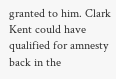granted to him. Clark Kent could have qualified for amnesty back in the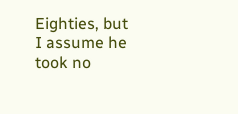Eighties, but I assume he took no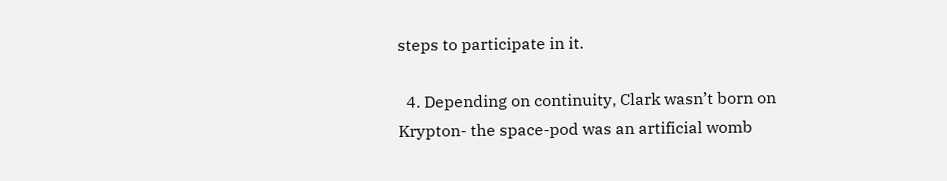steps to participate in it.

  4. Depending on continuity, Clark wasn’t born on Krypton- the space-pod was an artificial womb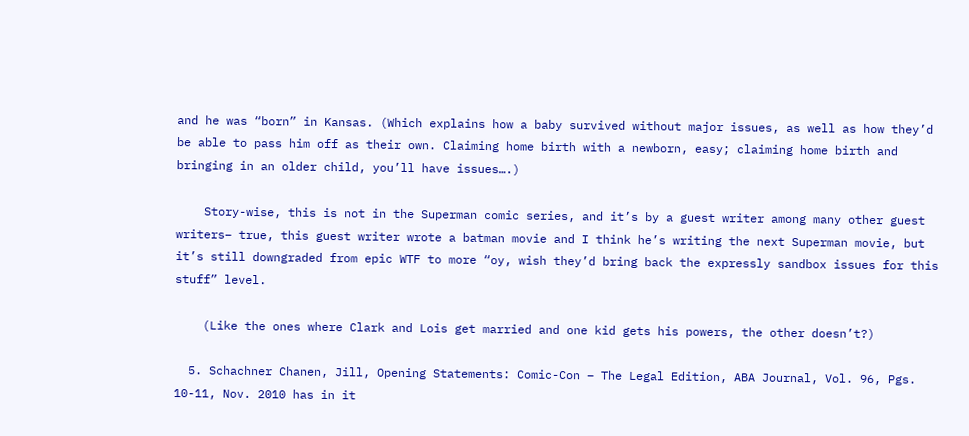and he was “born” in Kansas. (Which explains how a baby survived without major issues, as well as how they’d be able to pass him off as their own. Claiming home birth with a newborn, easy; claiming home birth and bringing in an older child, you’ll have issues….)

    Story-wise, this is not in the Superman comic series, and it’s by a guest writer among many other guest writers– true, this guest writer wrote a batman movie and I think he’s writing the next Superman movie, but it’s still downgraded from epic WTF to more “oy, wish they’d bring back the expressly sandbox issues for this stuff” level.

    (Like the ones where Clark and Lois get married and one kid gets his powers, the other doesn’t?)

  5. Schachner Chanen, Jill, Opening Statements: Comic-Con – The Legal Edition, ABA Journal, Vol. 96, Pgs. 10-11, Nov. 2010 has in it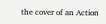the cover of an Action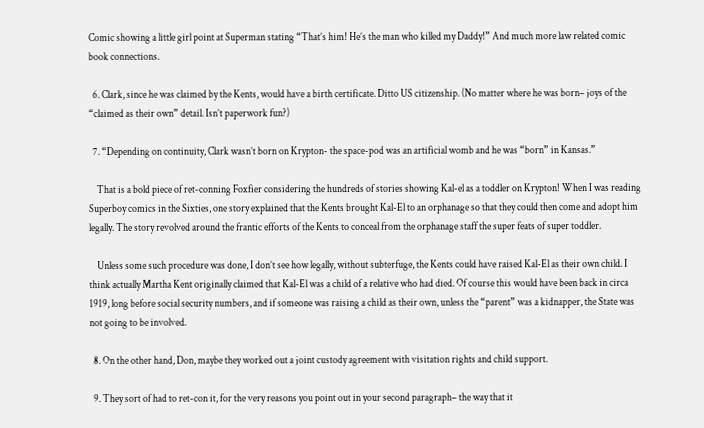Comic showing a little girl point at Superman stating “That’s him! He’s the man who killed my Daddy!” And much more law related comic book connections.

  6. Clark, since he was claimed by the Kents, would have a birth certificate. Ditto US citizenship. (No matter where he was born– joys of the “claimed as their own” detail. Isn’t paperwork fun?)

  7. “Depending on continuity, Clark wasn’t born on Krypton- the space-pod was an artificial womb and he was “born” in Kansas.”

    That is a bold piece of ret-conning Foxfier considering the hundreds of stories showing Kal-el as a toddler on Krypton! When I was reading Superboy comics in the Sixties, one story explained that the Kents brought Kal-El to an orphanage so that they could then come and adopt him legally. The story revolved around the frantic efforts of the Kents to conceal from the orphanage staff the super feats of super toddler.

    Unless some such procedure was done, I don’t see how legally, without subterfuge, the Kents could have raised Kal-El as their own child. I think actually Martha Kent originally claimed that Kal-El was a child of a relative who had died. Of course this would have been back in circa 1919, long before social security numbers, and if someone was raising a child as their own, unless the “parent” was a kidnapper, the State was not going to be involved.

  8. On the other hand, Don, maybe they worked out a joint custody agreement with visitation rights and child support.

  9. They sort of had to ret-con it, for the very reasons you point out in your second paragraph– the way that it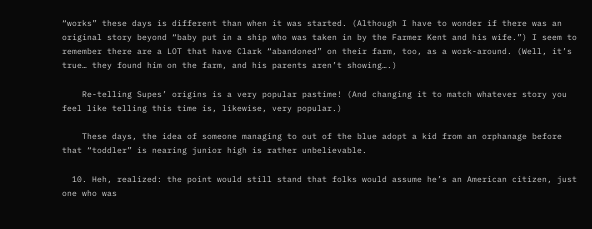“works” these days is different than when it was started. (Although I have to wonder if there was an original story beyond “baby put in a ship who was taken in by the Farmer Kent and his wife.”) I seem to remember there are a LOT that have Clark “abandoned” on their farm, too, as a work-around. (Well, it’s true… they found him on the farm, and his parents aren’t showing….)

    Re-telling Supes’ origins is a very popular pastime! (And changing it to match whatever story you feel like telling this time is, likewise, very popular.)

    These days, the idea of someone managing to out of the blue adopt a kid from an orphanage before that “toddler” is nearing junior high is rather unbelievable.

  10. Heh, realized: the point would still stand that folks would assume he’s an American citizen, just one who was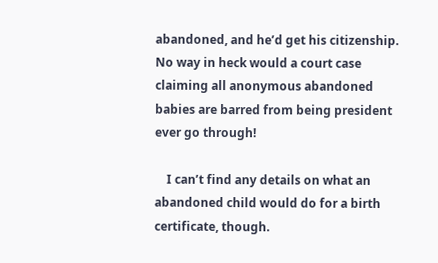abandoned, and he’d get his citizenship. No way in heck would a court case claiming all anonymous abandoned babies are barred from being president ever go through!

    I can’t find any details on what an abandoned child would do for a birth certificate, though.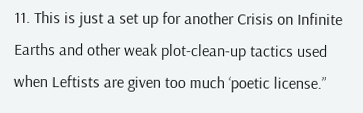11. This is just a set up for another Crisis on Infinite Earths and other weak plot-clean-up tactics used when Leftists are given too much ‘poetic license.”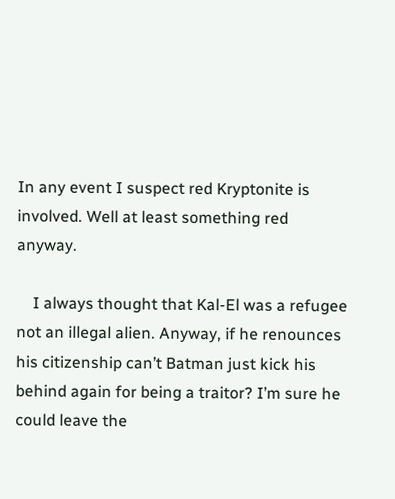In any event I suspect red Kryptonite is involved. Well at least something red anyway.

    I always thought that Kal-El was a refugee not an illegal alien. Anyway, if he renounces his citizenship can’t Batman just kick his behind again for being a traitor? I’m sure he could leave the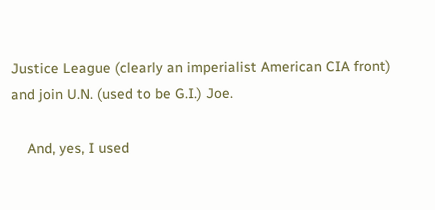Justice League (clearly an imperialist American CIA front) and join U.N. (used to be G.I.) Joe.

    And, yes, I used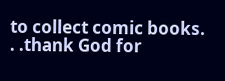to collect comic books. . .thank God for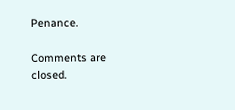Penance.

Comments are closed.